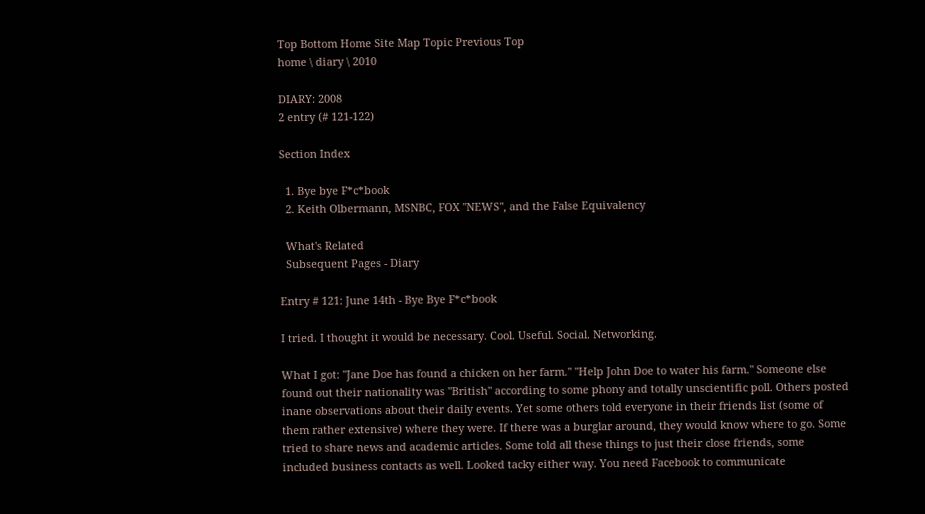Top Bottom Home Site Map Topic Previous Top
home \ diary \ 2010

DIARY: 2008
2 entry (# 121-122)

Section Index

  1. Bye bye F*c*book
  2. Keith Olbermann, MSNBC, FOX "NEWS", and the False Equivalency

  What's Related
  Subsequent Pages - Diary

Entry # 121: June 14th - Bye Bye F*c*book

I tried. I thought it would be necessary. Cool. Useful. Social. Networking.

What I got: "Jane Doe has found a chicken on her farm." "Help John Doe to water his farm." Someone else found out their nationality was "British" according to some phony and totally unscientific poll. Others posted inane observations about their daily events. Yet some others told everyone in their friends list (some of them rather extensive) where they were. If there was a burglar around, they would know where to go. Some tried to share news and academic articles. Some told all these things to just their close friends, some included business contacts as well. Looked tacky either way. You need Facebook to communicate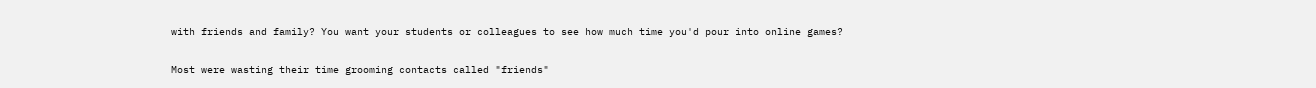with friends and family? You want your students or colleagues to see how much time you'd pour into online games?

Most were wasting their time grooming contacts called "friends"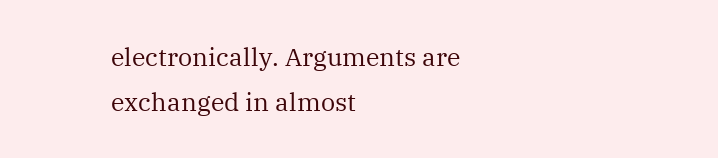electronically. Arguments are exchanged in almost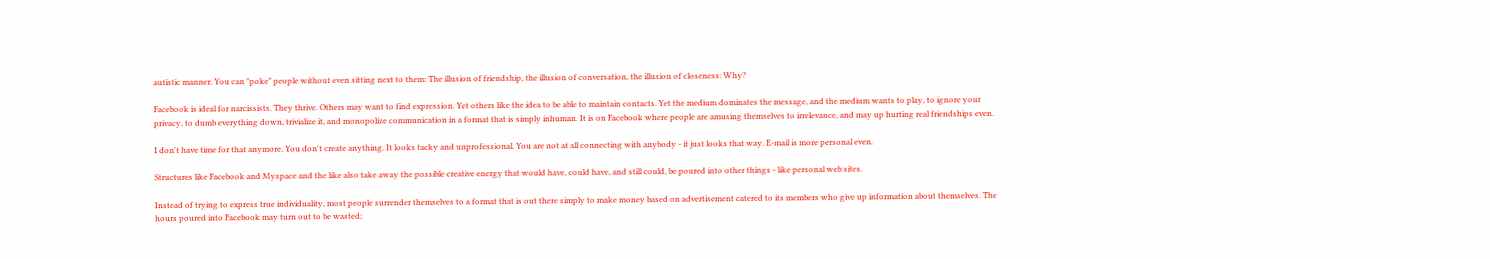autistic manner. You can "poke" people without even sitting next to them: The illusion of friendship, the illusion of conversation, the illusion of closeness: Why?

Facebook is ideal for narcissists. They thrive. Others may want to find expression. Yet others like the idea to be able to maintain contacts. Yet the medium dominates the message, and the medium wants to play, to ignore your privacy, to dumb everything down, trivialize it, and monopolize communication in a format that is simply inhuman. It is on Facebook where people are amusing themselves to irrelevance, and may up hurting real friendships even.

I don't have time for that anymore. You don't create anything. It looks tacky and unprofessional. You are not at all connecting with anybody - it just looks that way. E-mail is more personal even.

Structures like Facebook and Myspace and the like also take away the possible creative energy that would have, could have, and still could, be poured into other things - like personal web sites.

Instead of trying to express true individuality, most people surrender themselves to a format that is out there simply to make money based on advertisement catered to its members who give up information about themselves. The hours poured into Facebook may turn out to be wasted;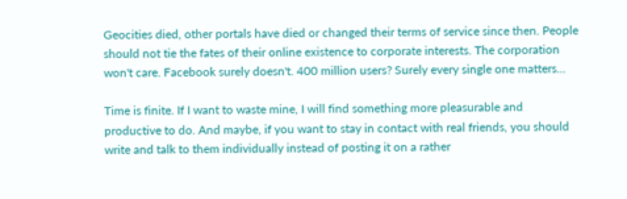Geocities died, other portals have died or changed their terms of service since then. People should not tie the fates of their online existence to corporate interests. The corporation won't care. Facebook surely doesn't. 400 million users? Surely every single one matters...

Time is finite. If I want to waste mine, I will find something more pleasurable and productive to do. And maybe, if you want to stay in contact with real friends, you should write and talk to them individually instead of posting it on a rather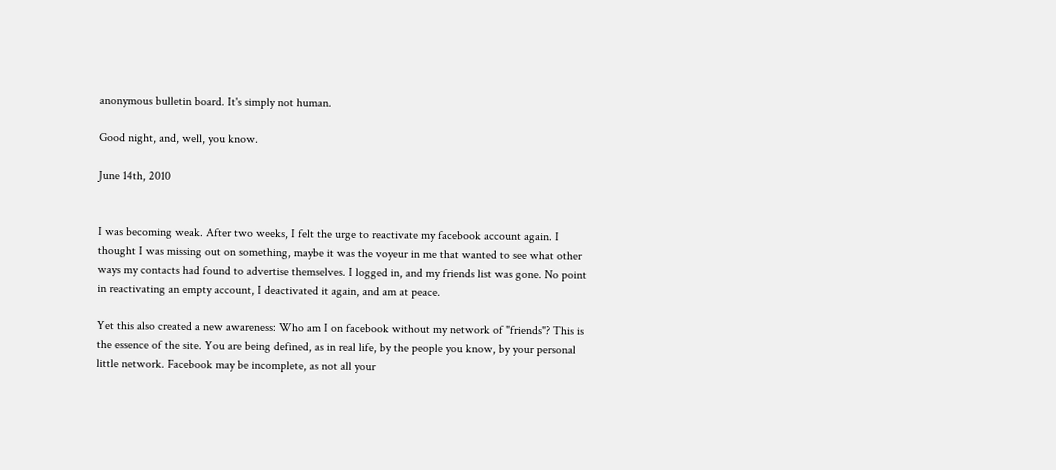anonymous bulletin board. It's simply not human.

Good night, and, well, you know.

June 14th, 2010


I was becoming weak. After two weeks, I felt the urge to reactivate my facebook account again. I thought I was missing out on something, maybe it was the voyeur in me that wanted to see what other ways my contacts had found to advertise themselves. I logged in, and my friends list was gone. No point in reactivating an empty account, I deactivated it again, and am at peace.

Yet this also created a new awareness: Who am I on facebook without my network of "friends"? This is the essence of the site. You are being defined, as in real life, by the people you know, by your personal little network. Facebook may be incomplete, as not all your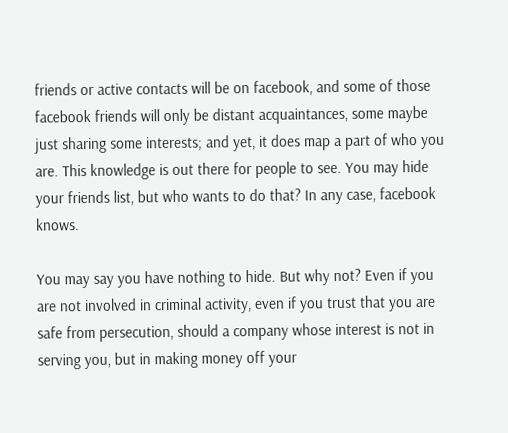friends or active contacts will be on facebook, and some of those facebook friends will only be distant acquaintances, some maybe just sharing some interests; and yet, it does map a part of who you are. This knowledge is out there for people to see. You may hide your friends list, but who wants to do that? In any case, facebook knows.

You may say you have nothing to hide. But why not? Even if you are not involved in criminal activity, even if you trust that you are safe from persecution, should a company whose interest is not in serving you, but in making money off your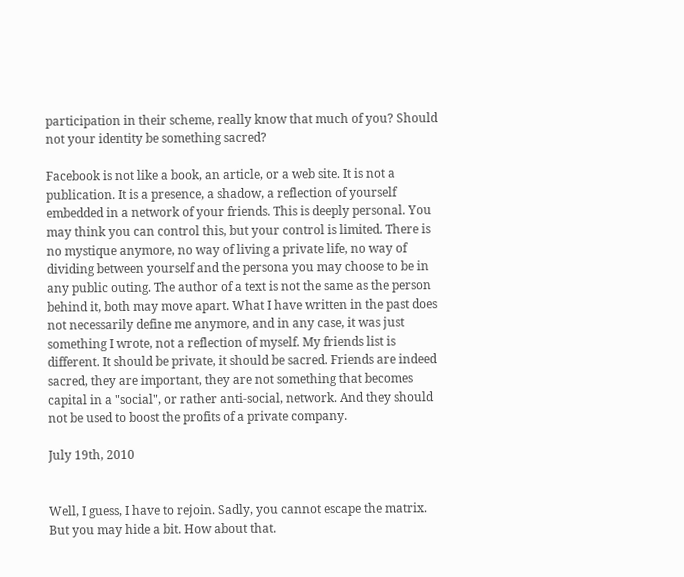participation in their scheme, really know that much of you? Should not your identity be something sacred?

Facebook is not like a book, an article, or a web site. It is not a publication. It is a presence, a shadow, a reflection of yourself embedded in a network of your friends. This is deeply personal. You may think you can control this, but your control is limited. There is no mystique anymore, no way of living a private life, no way of dividing between yourself and the persona you may choose to be in any public outing. The author of a text is not the same as the person behind it, both may move apart. What I have written in the past does not necessarily define me anymore, and in any case, it was just something I wrote, not a reflection of myself. My friends list is different. It should be private, it should be sacred. Friends are indeed sacred, they are important, they are not something that becomes capital in a "social", or rather anti-social, network. And they should not be used to boost the profits of a private company.

July 19th, 2010


Well, I guess, I have to rejoin. Sadly, you cannot escape the matrix. But you may hide a bit. How about that.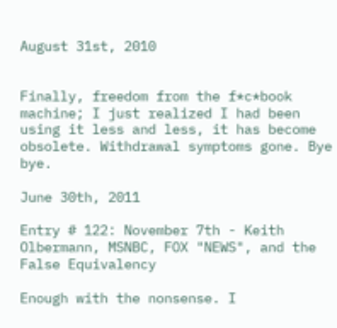August 31st, 2010


Finally, freedom from the f*c*book machine; I just realized I had been using it less and less, it has become obsolete. Withdrawal symptoms gone. Bye bye.

June 30th, 2011

Entry # 122: November 7th - Keith Olbermann, MSNBC, FOX "NEWS", and the False Equivalency

Enough with the nonsense. I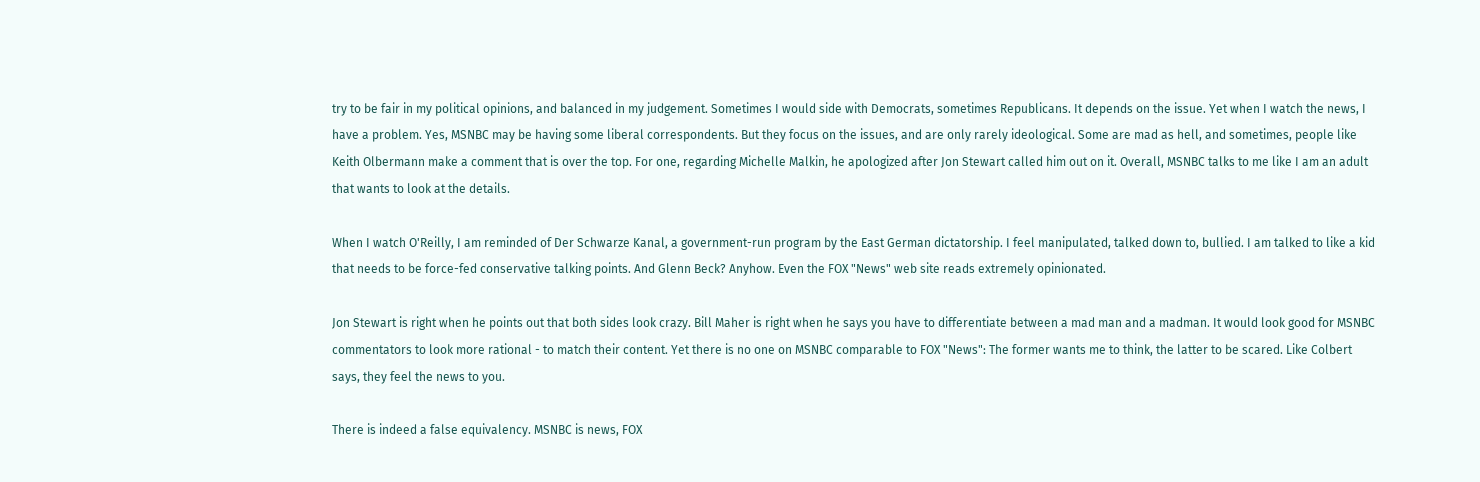try to be fair in my political opinions, and balanced in my judgement. Sometimes I would side with Democrats, sometimes Republicans. It depends on the issue. Yet when I watch the news, I have a problem. Yes, MSNBC may be having some liberal correspondents. But they focus on the issues, and are only rarely ideological. Some are mad as hell, and sometimes, people like Keith Olbermann make a comment that is over the top. For one, regarding Michelle Malkin, he apologized after Jon Stewart called him out on it. Overall, MSNBC talks to me like I am an adult that wants to look at the details.

When I watch O'Reilly, I am reminded of Der Schwarze Kanal, a government-run program by the East German dictatorship. I feel manipulated, talked down to, bullied. I am talked to like a kid that needs to be force-fed conservative talking points. And Glenn Beck? Anyhow. Even the FOX "News" web site reads extremely opinionated.

Jon Stewart is right when he points out that both sides look crazy. Bill Maher is right when he says you have to differentiate between a mad man and a madman. It would look good for MSNBC commentators to look more rational - to match their content. Yet there is no one on MSNBC comparable to FOX "News": The former wants me to think, the latter to be scared. Like Colbert says, they feel the news to you.

There is indeed a false equivalency. MSNBC is news, FOX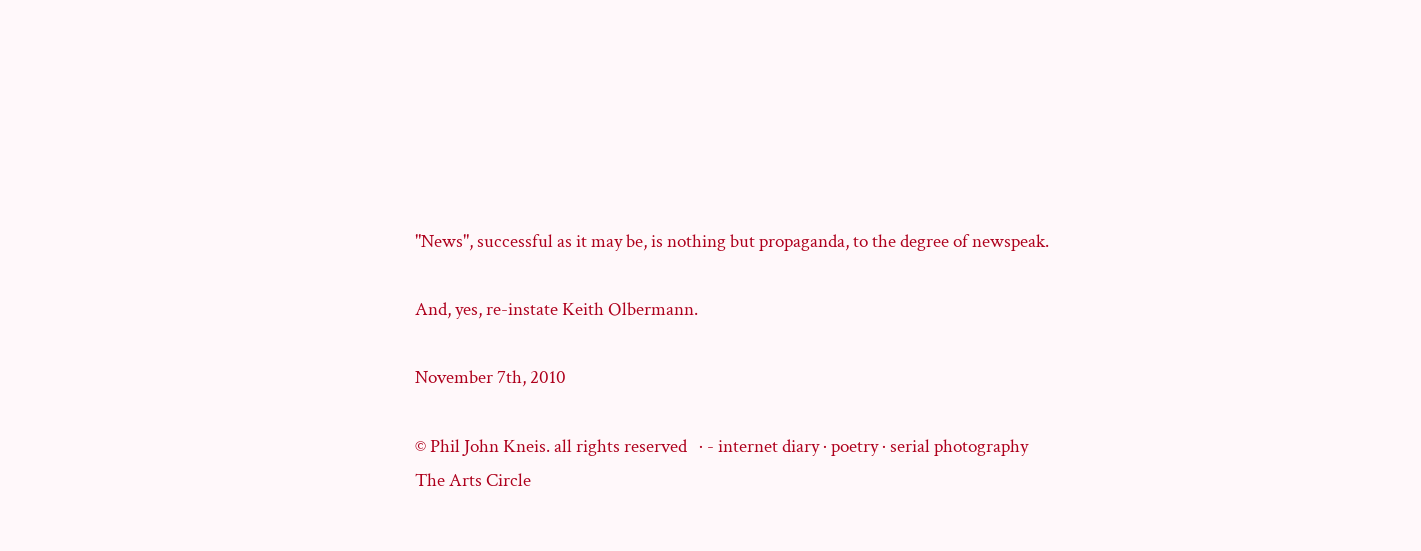"News", successful as it may be, is nothing but propaganda, to the degree of newspeak.

And, yes, re-instate Keith Olbermann.

November 7th, 2010

© Phil John Kneis. all rights reserved   · - internet diary · poetry · serial photography
The Arts Circle